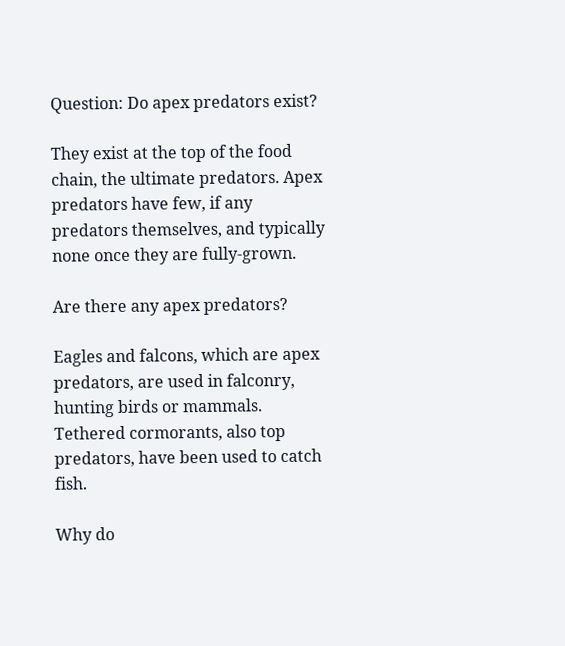Question: Do apex predators exist?

They exist at the top of the food chain, the ultimate predators. Apex predators have few, if any predators themselves, and typically none once they are fully-grown.

Are there any apex predators?

Eagles and falcons, which are apex predators, are used in falconry, hunting birds or mammals. Tethered cormorants, also top predators, have been used to catch fish.

Why do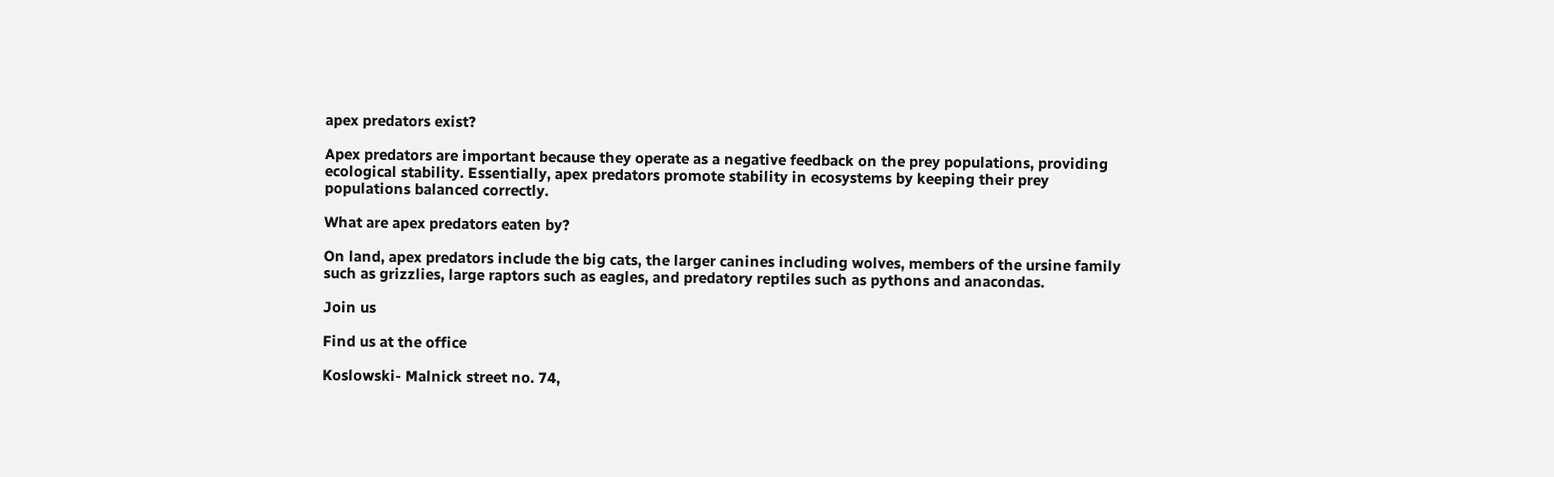apex predators exist?

Apex predators are important because they operate as a negative feedback on the prey populations, providing ecological stability. Essentially, apex predators promote stability in ecosystems by keeping their prey populations balanced correctly.

What are apex predators eaten by?

On land, apex predators include the big cats, the larger canines including wolves, members of the ursine family such as grizzlies, large raptors such as eagles, and predatory reptiles such as pythons and anacondas.

Join us

Find us at the office

Koslowski- Malnick street no. 74,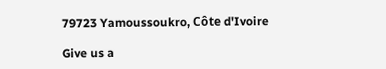79723 Yamoussoukro, Côte d'Ivoire

Give us a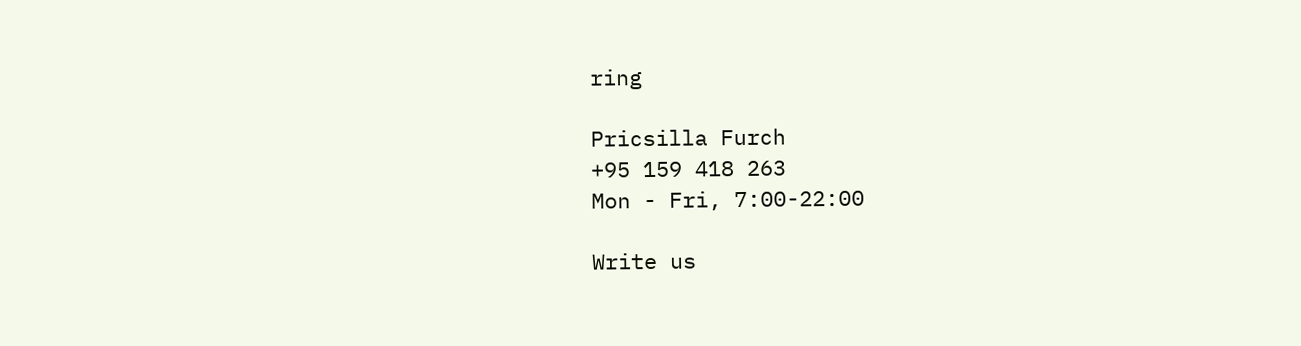ring

Pricsilla Furch
+95 159 418 263
Mon - Fri, 7:00-22:00

Write us